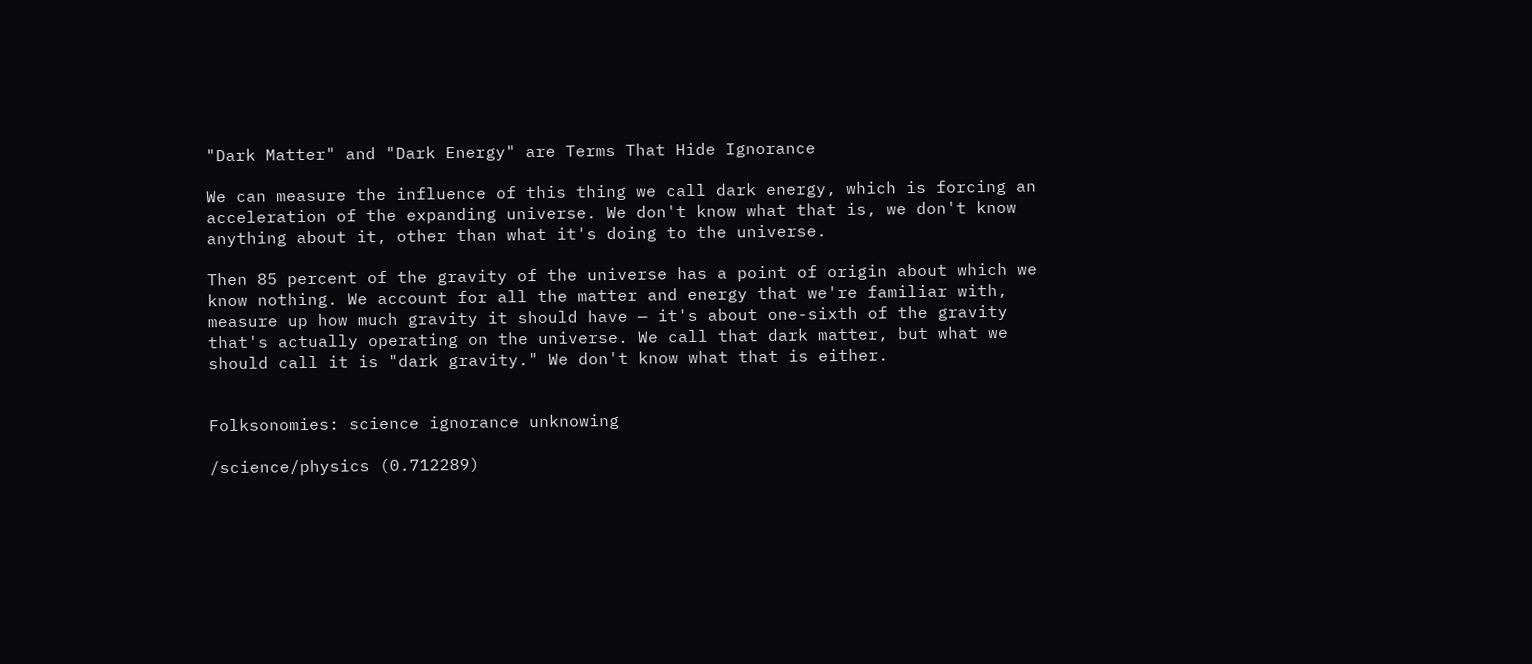"Dark Matter" and "Dark Energy" are Terms That Hide Ignorance

We can measure the influence of this thing we call dark energy, which is forcing an acceleration of the expanding universe. We don't know what that is, we don't know anything about it, other than what it's doing to the universe.

Then 85 percent of the gravity of the universe has a point of origin about which we know nothing. We account for all the matter and energy that we're familiar with, measure up how much gravity it should have — it's about one-sixth of the gravity that's actually operating on the universe. We call that dark matter, but what we should call it is "dark gravity." We don't know what that is either.


Folksonomies: science ignorance unknowing

/science/physics (0.712289)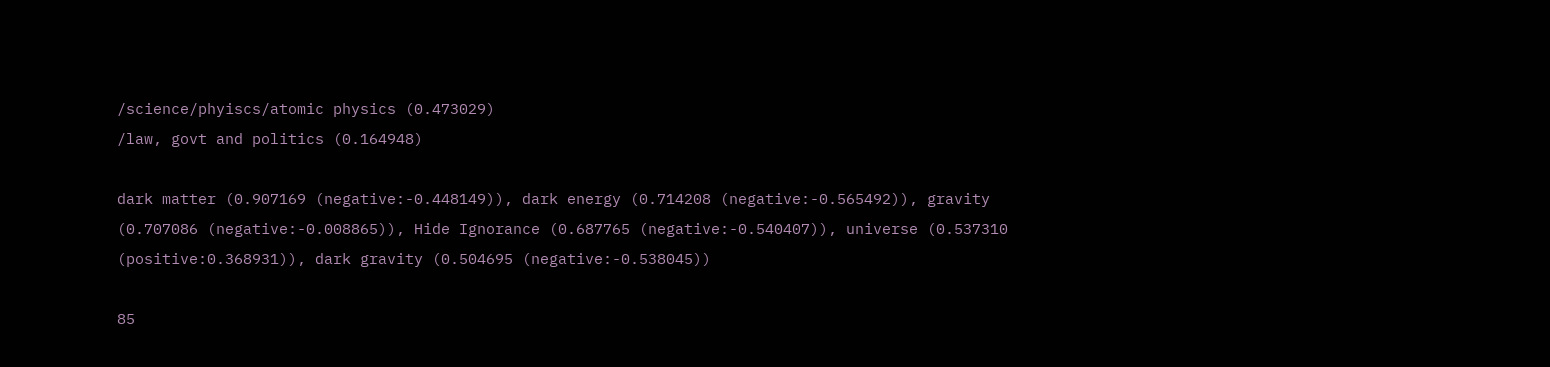/science/phyiscs/atomic physics (0.473029)
/law, govt and politics (0.164948)

dark matter (0.907169 (negative:-0.448149)), dark energy (0.714208 (negative:-0.565492)), gravity (0.707086 (negative:-0.008865)), Hide Ignorance (0.687765 (negative:-0.540407)), universe (0.537310 (positive:0.368931)), dark gravity (0.504695 (negative:-0.538045))

85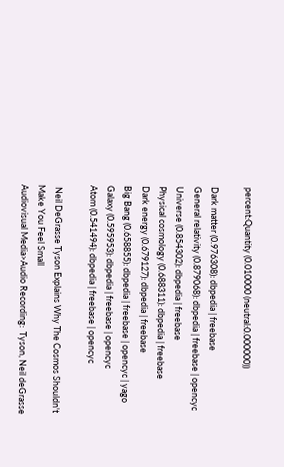percent:Quantity (0.010000 (neutral:0.000000))

Dark matter (0.976308): dbpedia | freebase
General relativity (0.879068): dbpedia | freebase | opencyc
Universe (0.854302): dbpedia | freebase
Physical cosmology (0.688311): dbpedia | freebase
Dark energy (0.679127): dbpedia | freebase
Big Bang (0.658855): dbpedia | freebase | opencyc | yago
Galaxy (0.595953): dbpedia | freebase | opencyc
Atom (0.541494): dbpedia | freebase | opencyc

 Neil DeGrasse Tyson Explains Why The Cosmos Shouldn't Make You Feel Small
Audiovisual Media>Audio Recording:  Tyson, Neil deGrasse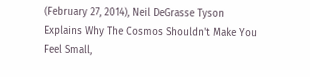(February 27, 2014), Neil DeGrasse Tyson Explains Why The Cosmos Shouldn't Make You Feel Small,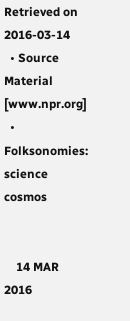Retrieved on 2016-03-14
  • Source Material [www.npr.org]
  • Folksonomies: science cosmos


    14 MAR 2016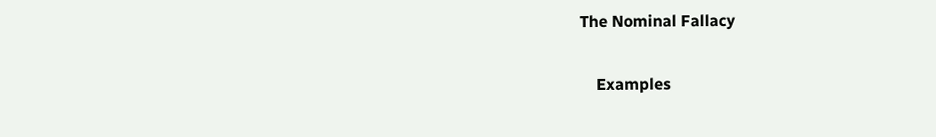The Nominal Fallacy

    Examples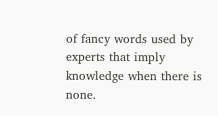of fancy words used by experts that imply knowledge when there is none.